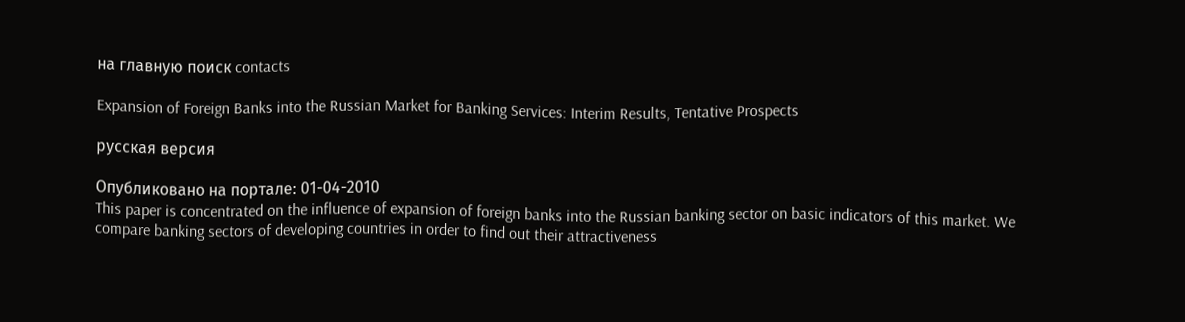на главную поиск contacts

Expansion of Foreign Banks into the Russian Market for Banking Services: Interim Results, Tentative Prospects

русская версия

Опубликовано на портале: 01-04-2010
This paper is concentrated on the influence of expansion of foreign banks into the Russian banking sector on basic indicators of this market. We compare banking sectors of developing countries in order to find out their attractiveness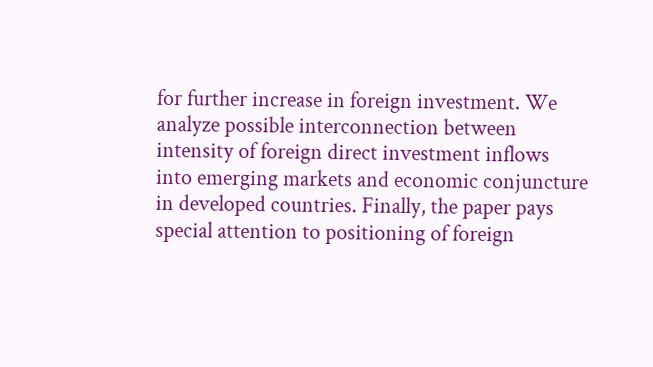for further increase in foreign investment. We analyze possible interconnection between intensity of foreign direct investment inflows into emerging markets and economic conjuncture in developed countries. Finally, the paper pays special attention to positioning of foreign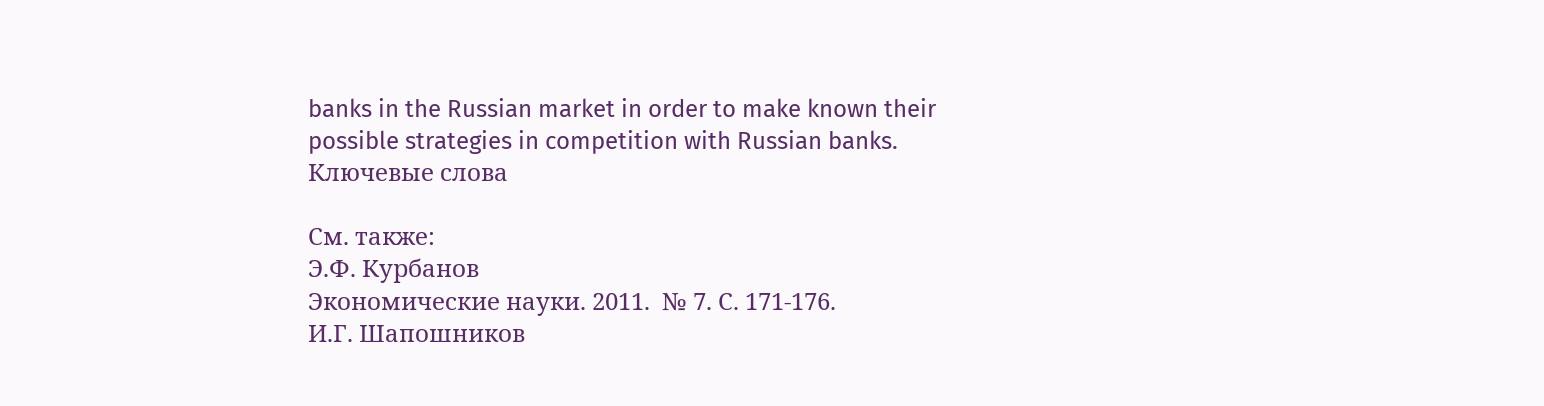banks in the Russian market in order to make known their possible strategies in competition with Russian banks.
Ключевые слова

См. также:
Э.Ф. Курбанов
Экономические науки. 2011.  № 7. С. 171-176.
И.Г. Шапошников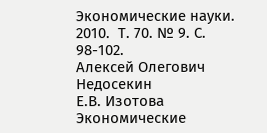Экономические науки. 2010.  Т. 70. № 9. С. 98-102.
Алексей Олегович Недосекин
Е.В. Изотова
Экономические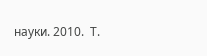науки. 2010.  Т.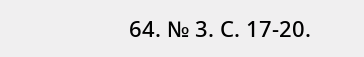64. № 3. С. 17-20.